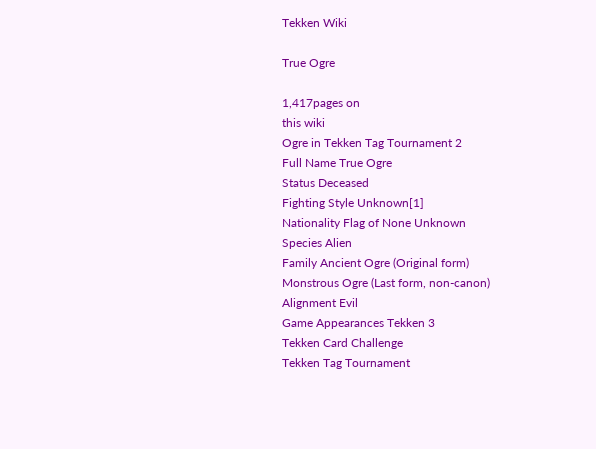Tekken Wiki

True Ogre

1,417pages on
this wiki
Ogre in Tekken Tag Tournament 2
Full Name True Ogre
Status Deceased
Fighting Style Unknown[1]
Nationality Flag of None Unknown
Species Alien
Family Ancient Ogre (Original form)
Monstrous Ogre (Last form, non-canon)
Alignment Evil
Game Appearances Tekken 3
Tekken Card Challenge
Tekken Tag Tournament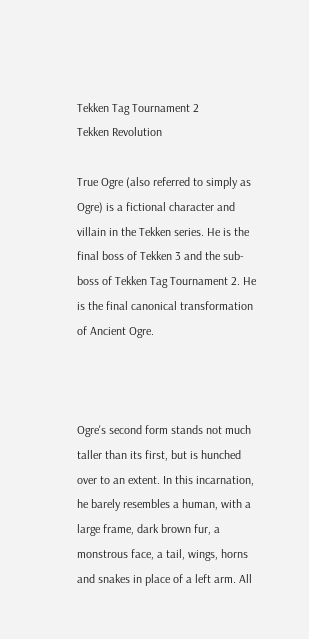Tekken Tag Tournament 2
Tekken Revolution

True Ogre (also referred to simply as Ogre) is a fictional character and villain in the Tekken series. He is the final boss of Tekken 3 and the sub-boss of Tekken Tag Tournament 2. He is the final canonical transformation of Ancient Ogre.



Ogre's second form stands not much taller than its first, but is hunched over to an extent. In this incarnation, he barely resembles a human, with a large frame, dark brown fur, a monstrous face, a tail, wings, horns and snakes in place of a left arm. All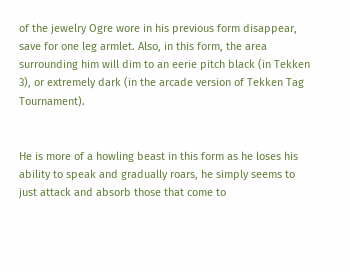of the jewelry Ogre wore in his previous form disappear, save for one leg armlet. Also, in this form, the area surrounding him will dim to an eerie pitch black (in Tekken 3), or extremely dark (in the arcade version of Tekken Tag Tournament).


He is more of a howling beast in this form as he loses his ability to speak and gradually roars, he simply seems to just attack and absorb those that come to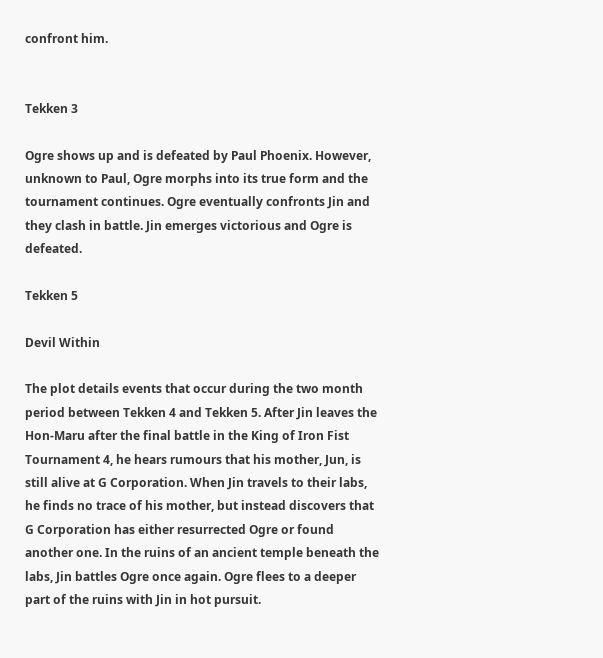confront him.


Tekken 3

Ogre shows up and is defeated by Paul Phoenix. However, unknown to Paul, Ogre morphs into its true form and the tournament continues. Ogre eventually confronts Jin and they clash in battle. Jin emerges victorious and Ogre is defeated.

Tekken 5

Devil Within

The plot details events that occur during the two month period between Tekken 4 and Tekken 5. After Jin leaves the Hon-Maru after the final battle in the King of Iron Fist Tournament 4, he hears rumours that his mother, Jun, is still alive at G Corporation. When Jin travels to their labs, he finds no trace of his mother, but instead discovers that G Corporation has either resurrected Ogre or found another one. In the ruins of an ancient temple beneath the labs, Jin battles Ogre once again. Ogre flees to a deeper part of the ruins with Jin in hot pursuit.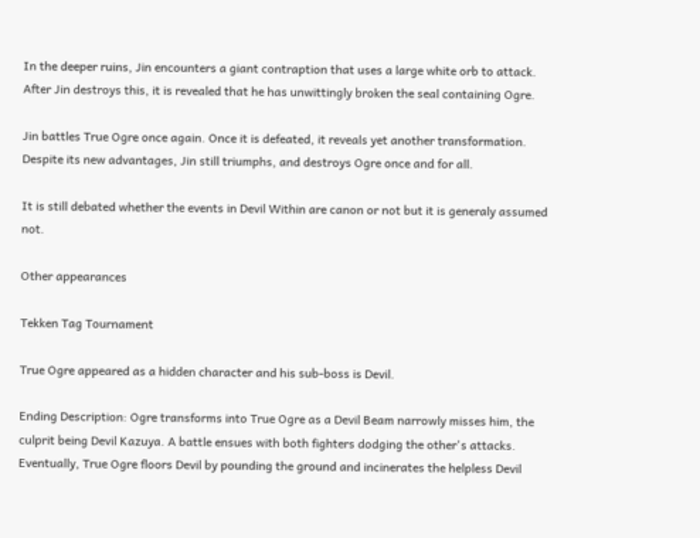In the deeper ruins, Jin encounters a giant contraption that uses a large white orb to attack. After Jin destroys this, it is revealed that he has unwittingly broken the seal containing Ogre.

Jin battles True Ogre once again. Once it is defeated, it reveals yet another transformation. Despite its new advantages, Jin still triumphs, and destroys Ogre once and for all.

It is still debated whether the events in Devil Within are canon or not but it is generaly assumed not.

Other appearances

Tekken Tag Tournament

True Ogre appeared as a hidden character and his sub-boss is Devil.

Ending Description: Ogre transforms into True Ogre as a Devil Beam narrowly misses him, the culprit being Devil Kazuya. A battle ensues with both fighters dodging the other's attacks. Eventually, True Ogre floors Devil by pounding the ground and incinerates the helpless Devil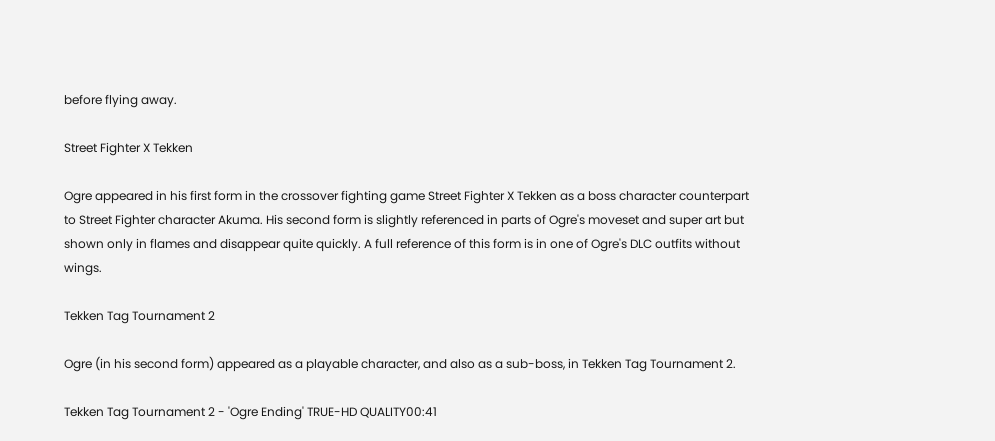before flying away.

Street Fighter X Tekken

Ogre appeared in his first form in the crossover fighting game Street Fighter X Tekken as a boss character counterpart to Street Fighter character Akuma. His second form is slightly referenced in parts of Ogre's moveset and super art but shown only in flames and disappear quite quickly. A full reference of this form is in one of Ogre's DLC outfits without wings.

Tekken Tag Tournament 2

Ogre (in his second form) appeared as a playable character, and also as a sub-boss, in Tekken Tag Tournament 2.

Tekken Tag Tournament 2 - 'Ogre Ending' TRUE-HD QUALITY00:41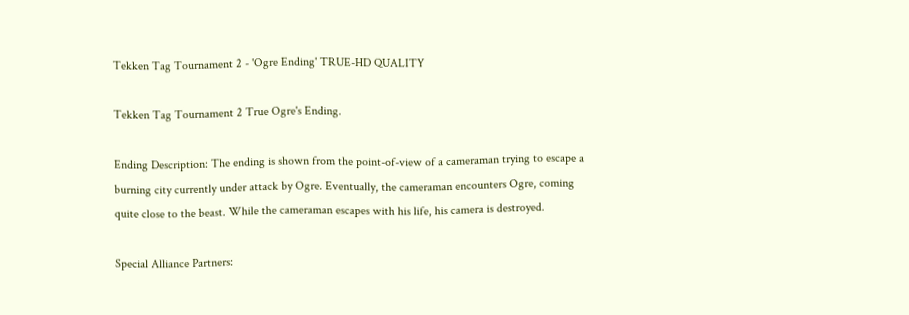Tekken Tag Tournament 2 - 'Ogre Ending' TRUE-HD QUALITY

Tekken Tag Tournament 2 True Ogre's Ending.

Ending Description: The ending is shown from the point-of-view of a cameraman trying to escape a burning city currently under attack by Ogre. Eventually, the cameraman encounters Ogre, coming quite close to the beast. While the cameraman escapes with his life, his camera is destroyed.

Special Alliance Partners: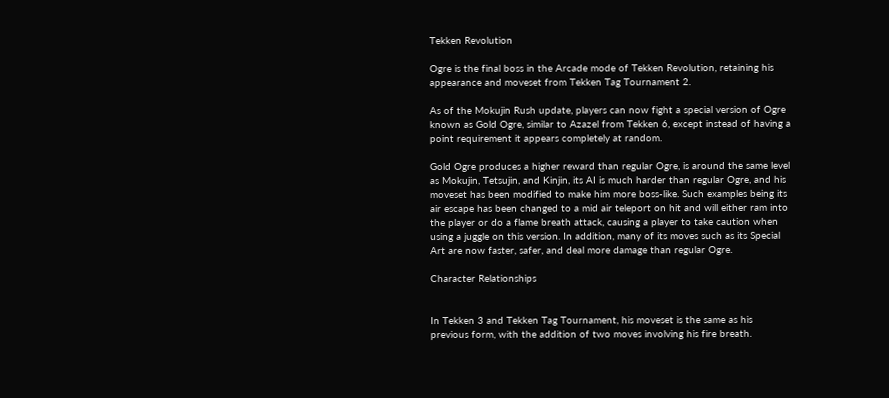Tekken Revolution

Ogre is the final boss in the Arcade mode of Tekken Revolution, retaining his appearance and moveset from Tekken Tag Tournament 2.

As of the Mokujin Rush update, players can now fight a special version of Ogre known as Gold Ogre, similar to Azazel from Tekken 6, except instead of having a point requirement it appears completely at random.

Gold Ogre produces a higher reward than regular Ogre, is around the same level as Mokujin, Tetsujin, and Kinjin, its AI is much harder than regular Ogre, and his moveset has been modified to make him more boss-like. Such examples being its air escape has been changed to a mid air teleport on hit and will either ram into the player or do a flame breath attack, causing a player to take caution when using a juggle on this version. In addition, many of its moves such as its Special Art are now faster, safer, and deal more damage than regular Ogre.

Character Relationships


In Tekken 3 and Tekken Tag Tournament, his moveset is the same as his previous form, with the addition of two moves involving his fire breath.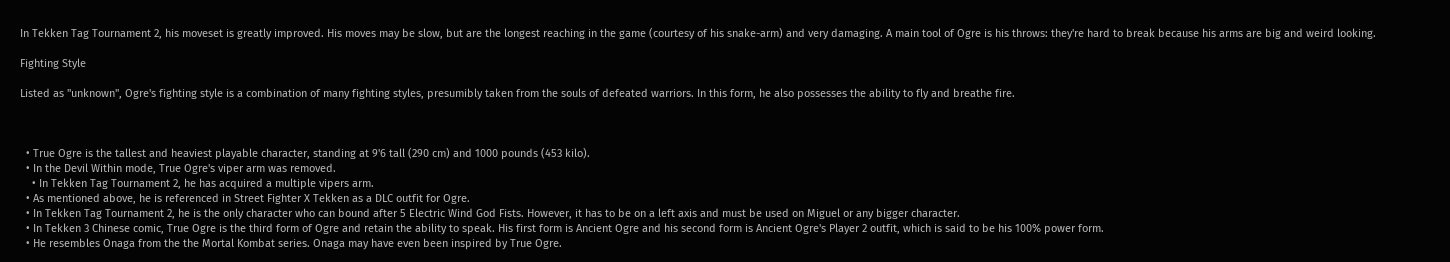In Tekken Tag Tournament 2, his moveset is greatly improved. His moves may be slow, but are the longest reaching in the game (courtesy of his snake-arm) and very damaging. A main tool of Ogre is his throws: they're hard to break because his arms are big and weird looking.

Fighting Style

Listed as "unknown", Ogre's fighting style is a combination of many fighting styles, presumibly taken from the souls of defeated warriors. In this form, he also possesses the ability to fly and breathe fire.



  • True Ogre is the tallest and heaviest playable character, standing at 9'6 tall (290 cm) and 1000 pounds (453 kilo).
  • In the Devil Within mode, True Ogre's viper arm was removed.
    • In Tekken Tag Tournament 2, he has acquired a multiple vipers arm.
  • As mentioned above, he is referenced in Street Fighter X Tekken as a DLC outfit for Ogre.
  • In Tekken Tag Tournament 2, he is the only character who can bound after 5 Electric Wind God Fists. However, it has to be on a left axis and must be used on Miguel or any bigger character.
  • In Tekken 3 Chinese comic, True Ogre is the third form of Ogre and retain the ability to speak. His first form is Ancient Ogre and his second form is Ancient Ogre's Player 2 outfit, which is said to be his 100% power form.
  • He resembles Onaga from the the Mortal Kombat series. Onaga may have even been inspired by True Ogre.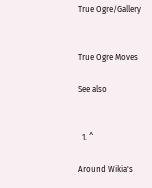True Ogre/Gallery


True Ogre Moves

See also


  1. ^

Around Wikia's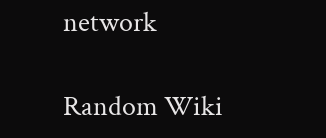network

Random Wiki